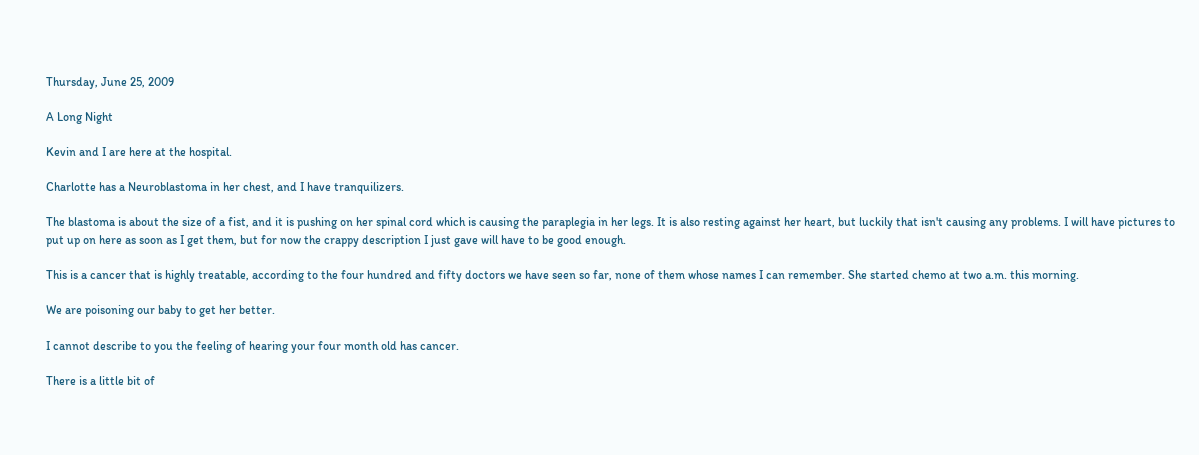Thursday, June 25, 2009

A Long Night

Kevin and I are here at the hospital.

Charlotte has a Neuroblastoma in her chest, and I have tranquilizers.

The blastoma is about the size of a fist, and it is pushing on her spinal cord which is causing the paraplegia in her legs. It is also resting against her heart, but luckily that isn't causing any problems. I will have pictures to put up on here as soon as I get them, but for now the crappy description I just gave will have to be good enough.

This is a cancer that is highly treatable, according to the four hundred and fifty doctors we have seen so far, none of them whose names I can remember. She started chemo at two a.m. this morning.

We are poisoning our baby to get her better.

I cannot describe to you the feeling of hearing your four month old has cancer.

There is a little bit of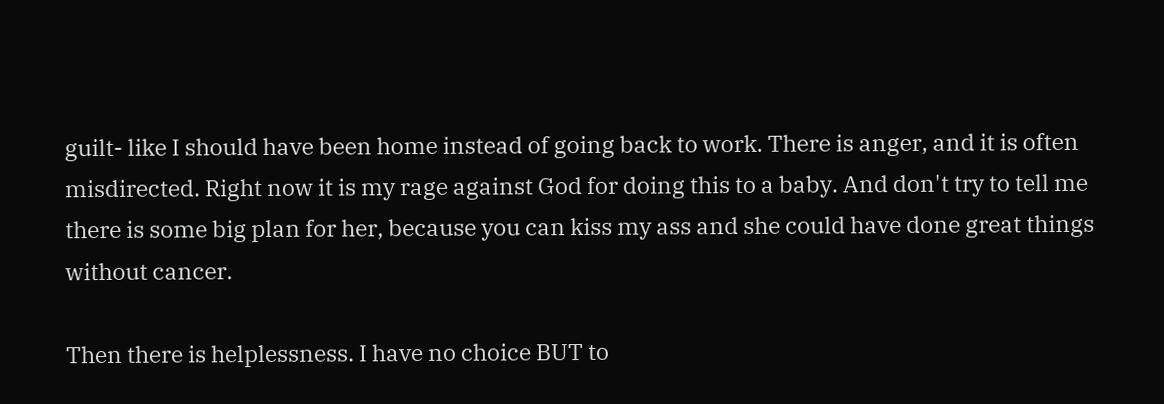guilt- like I should have been home instead of going back to work. There is anger, and it is often misdirected. Right now it is my rage against God for doing this to a baby. And don't try to tell me there is some big plan for her, because you can kiss my ass and she could have done great things without cancer.

Then there is helplessness. I have no choice BUT to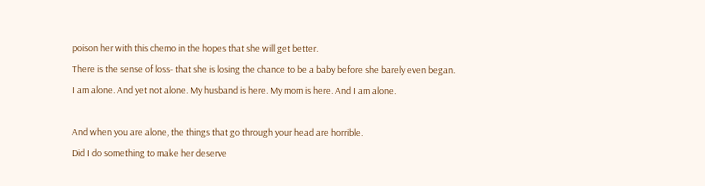poison her with this chemo in the hopes that she will get better.
There is the sense of loss- that she is losing the chance to be a baby before she barely even began.
I am alone. And yet not alone. My husband is here. My mom is here. And I am alone.

And when you are alone, the things that go through your head are horrible.
Did I do something to make her deserve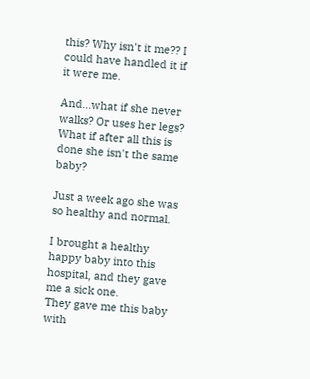this? Why isn't it me?? I could have handled it if it were me.

And...what if she never walks? Or uses her legs?
What if after all this is done she isn't the same baby?

Just a week ago she was so healthy and normal.

I brought a healthy happy baby into this hospital, and they gave me a sick one.
They gave me this baby with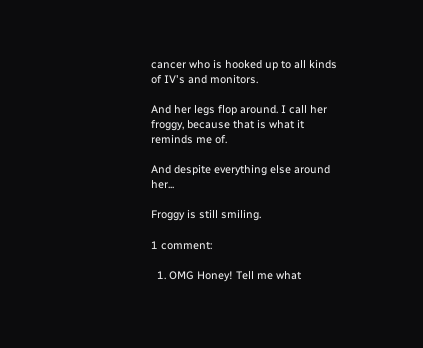cancer who is hooked up to all kinds of IV's and monitors.

And her legs flop around. I call her froggy, because that is what it reminds me of.

And despite everything else around her...

Froggy is still smiling.

1 comment:

  1. OMG Honey! Tell me what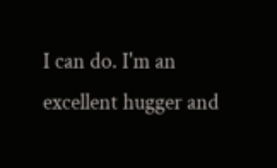I can do. I'm an excellent hugger and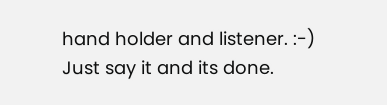hand holder and listener. :-) Just say it and its done.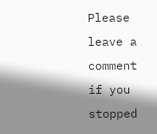Please leave a comment if you stopped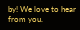by! We love to hear from you.